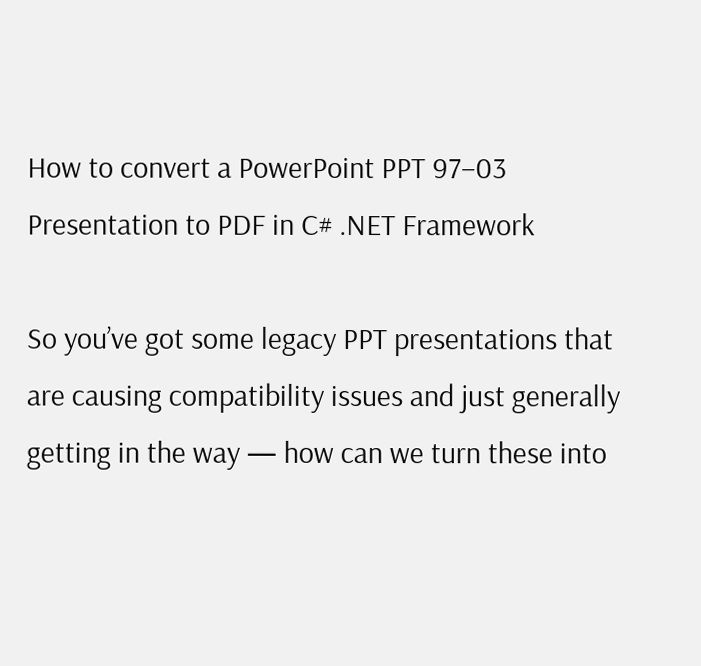How to convert a PowerPoint PPT 97–03 Presentation to PDF in C# .NET Framework

So you’ve got some legacy PPT presentations that are causing compatibility issues and just generally getting in the way — how can we turn these into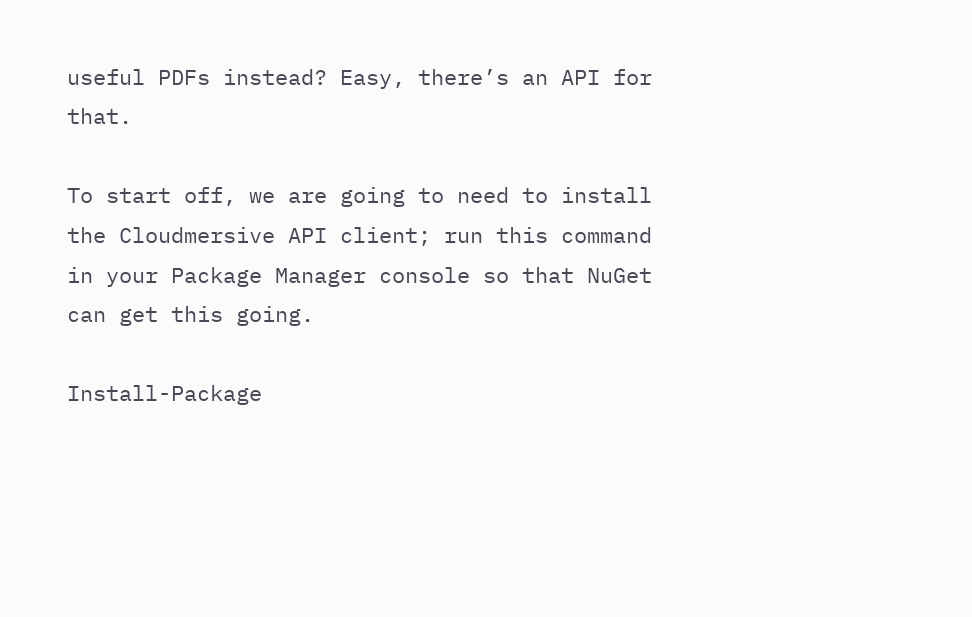useful PDFs instead? Easy, there’s an API for that.

To start off, we are going to need to install the Cloudmersive API client; run this command in your Package Manager console so that NuGet can get this going.

Install-Package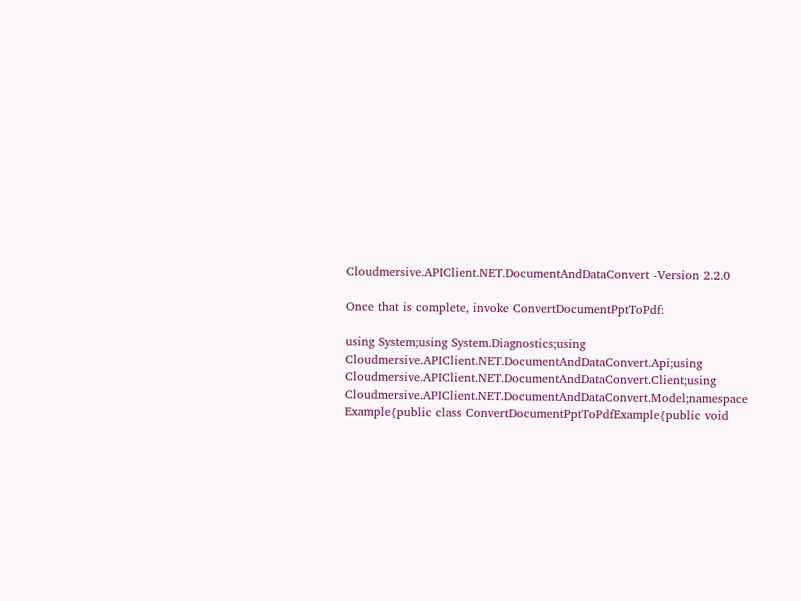Cloudmersive.APIClient.NET.DocumentAndDataConvert -Version 2.2.0

Once that is complete, invoke ConvertDocumentPptToPdf:

using System;using System.Diagnostics;using Cloudmersive.APIClient.NET.DocumentAndDataConvert.Api;using Cloudmersive.APIClient.NET.DocumentAndDataConvert.Client;using Cloudmersive.APIClient.NET.DocumentAndDataConvert.Model;namespace Example{public class ConvertDocumentPptToPdfExample{public void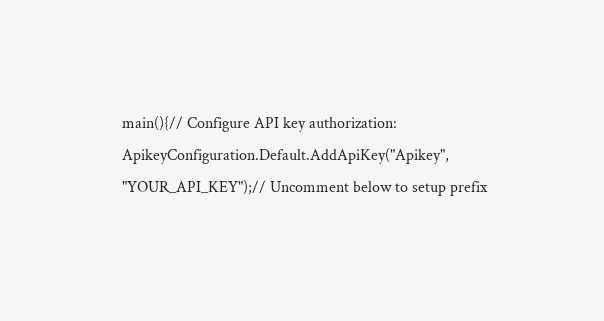main(){// Configure API key authorization: ApikeyConfiguration.Default.AddApiKey("Apikey", "YOUR_API_KEY");// Uncomment below to setup prefix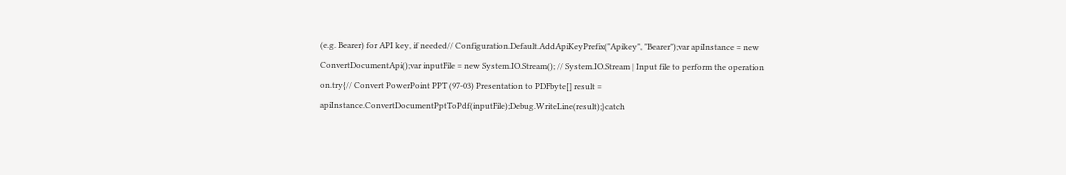(e.g. Bearer) for API key, if needed// Configuration.Default.AddApiKeyPrefix("Apikey", "Bearer");var apiInstance = new ConvertDocumentApi();var inputFile = new System.IO.Stream(); // System.IO.Stream | Input file to perform the operation on.try{// Convert PowerPoint PPT (97-03) Presentation to PDFbyte[] result = apiInstance.ConvertDocumentPptToPdf(inputFile);Debug.WriteLine(result);}catch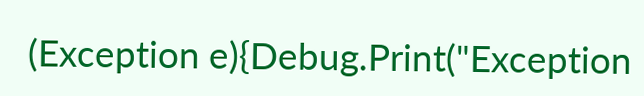(Exception e){Debug.Print("Exception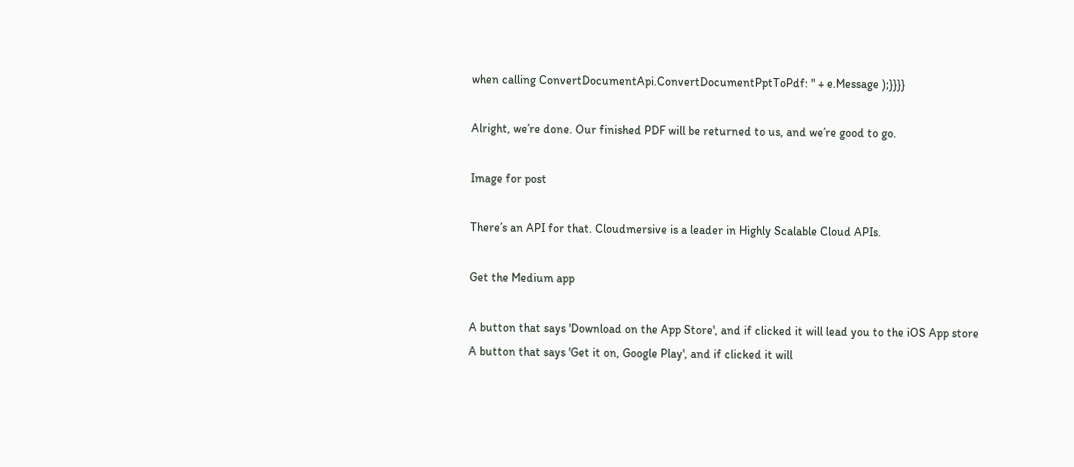when calling ConvertDocumentApi.ConvertDocumentPptToPdf: " + e.Message );}}}}

Alright, we’re done. Our finished PDF will be returned to us, and we’re good to go.

Image for post

There’s an API for that. Cloudmersive is a leader in Highly Scalable Cloud APIs.

Get the Medium app

A button that says 'Download on the App Store', and if clicked it will lead you to the iOS App store
A button that says 'Get it on, Google Play', and if clicked it will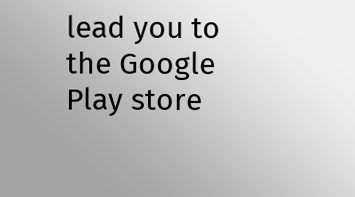lead you to the Google Play store